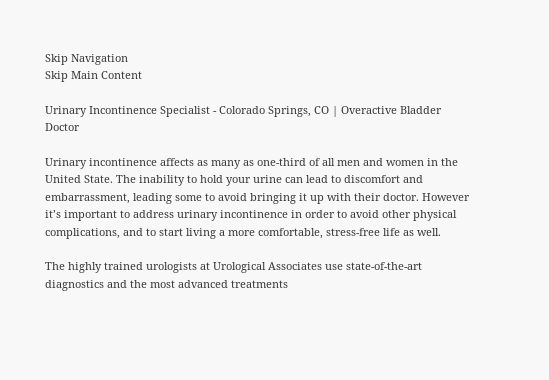Skip Navigation
Skip Main Content

Urinary Incontinence Specialist - Colorado Springs, CO | Overactive Bladder Doctor

Urinary incontinence affects as many as one-third of all men and women in the United State. The inability to hold your urine can lead to discomfort and embarrassment, leading some to avoid bringing it up with their doctor. However it’s important to address urinary incontinence in order to avoid other physical complications, and to start living a more comfortable, stress-free life as well.

The highly trained urologists at Urological Associates use state-of-the-art diagnostics and the most advanced treatments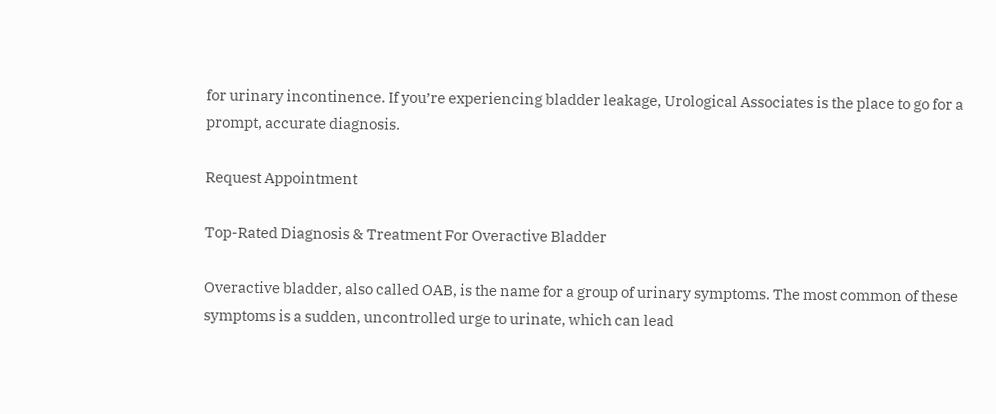for urinary incontinence. If you’re experiencing bladder leakage, Urological Associates is the place to go for a prompt, accurate diagnosis.

Request Appointment

Top-Rated Diagnosis & Treatment For Overactive Bladder

Overactive bladder, also called OAB, is the name for a group of urinary symptoms. The most common of these symptoms is a sudden, uncontrolled urge to urinate, which can lead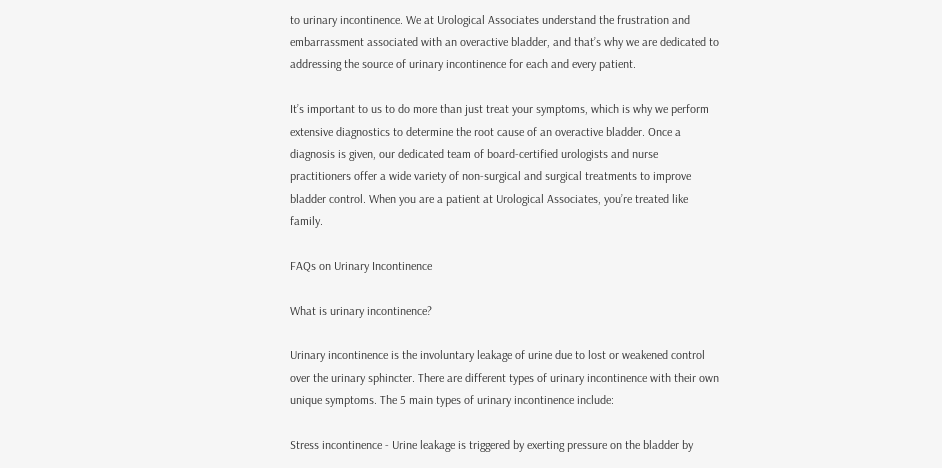to urinary incontinence. We at Urological Associates understand the frustration and embarrassment associated with an overactive bladder, and that’s why we are dedicated to addressing the source of urinary incontinence for each and every patient.

It’s important to us to do more than just treat your symptoms, which is why we perform extensive diagnostics to determine the root cause of an overactive bladder. Once a diagnosis is given, our dedicated team of board-certified urologists and nurse practitioners offer a wide variety of non-surgical and surgical treatments to improve bladder control. When you are a patient at Urological Associates, you’re treated like family.

FAQs on Urinary Incontinence

What is urinary incontinence?

Urinary incontinence is the involuntary leakage of urine due to lost or weakened control over the urinary sphincter. There are different types of urinary incontinence with their own unique symptoms. The 5 main types of urinary incontinence include:

Stress incontinence - Urine leakage is triggered by exerting pressure on the bladder by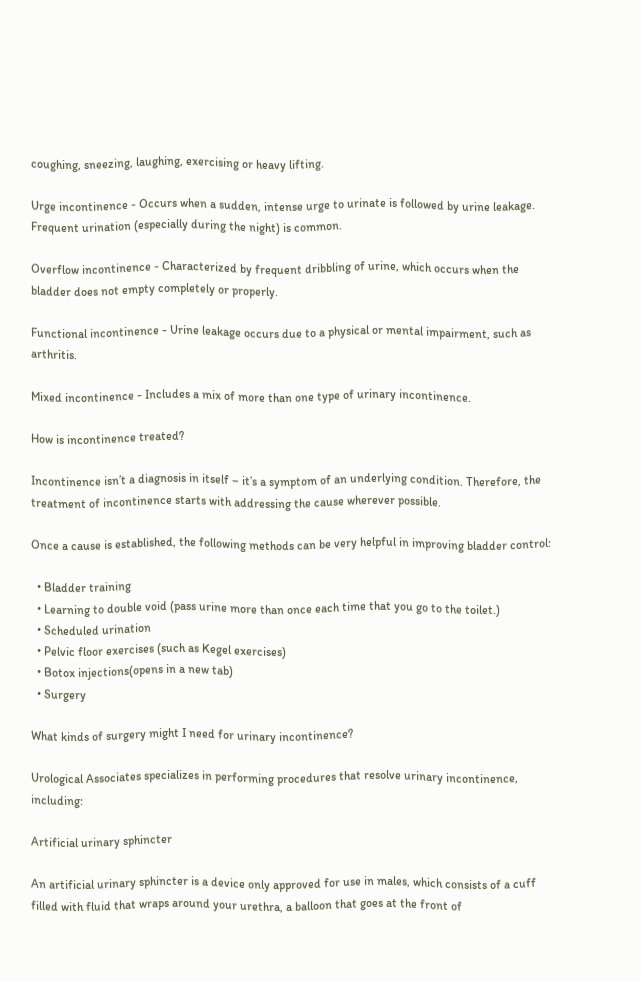coughing, sneezing, laughing, exercising or heavy lifting.

Urge incontinence - Occurs when a sudden, intense urge to urinate is followed by urine leakage. Frequent urination (especially during the night) is common.

Overflow incontinence - Characterized by frequent dribbling of urine, which occurs when the bladder does not empty completely or properly.

Functional incontinence - Urine leakage occurs due to a physical or mental impairment, such as arthritis.

Mixed incontinence - Includes a mix of more than one type of urinary incontinence.

How is incontinence treated?

Incontinence isn’t a diagnosis in itself – it’s a symptom of an underlying condition. Therefore, the treatment of incontinence starts with addressing the cause wherever possible.

Once a cause is established, the following methods can be very helpful in improving bladder control:

  • Bladder training
  • Learning to double void (pass urine more than once each time that you go to the toilet.)
  • Scheduled urination
  • Pelvic floor exercises (such as Kegel exercises)
  • Botox injections(opens in a new tab)
  • Surgery

What kinds of surgery might I need for urinary incontinence?

Urological Associates specializes in performing procedures that resolve urinary incontinence, including:

Artificial urinary sphincter

An artificial urinary sphincter is a device only approved for use in males, which consists of a cuff filled with fluid that wraps around your urethra, a balloon that goes at the front of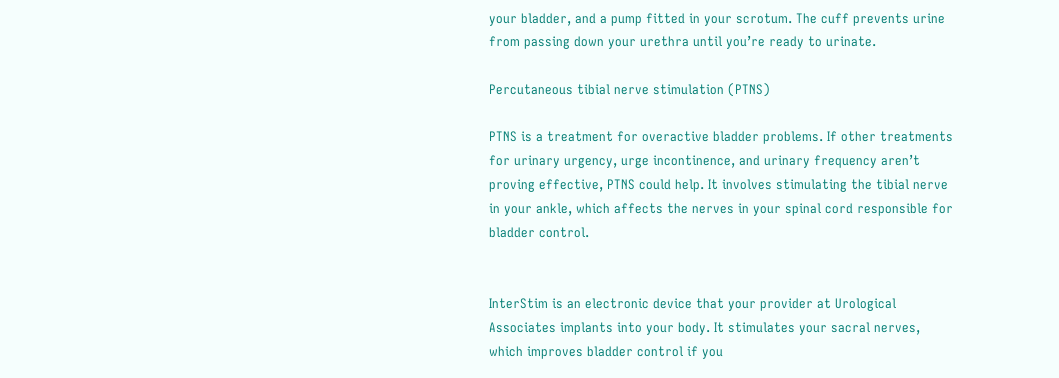your bladder, and a pump fitted in your scrotum. The cuff prevents urine from passing down your urethra until you’re ready to urinate.

Percutaneous tibial nerve stimulation (PTNS)

PTNS is a treatment for overactive bladder problems. If other treatments for urinary urgency, urge incontinence, and urinary frequency aren’t proving effective, PTNS could help. It involves stimulating the tibial nerve in your ankle, which affects the nerves in your spinal cord responsible for bladder control.


InterStim is an electronic device that your provider at Urological Associates implants into your body. It stimulates your sacral nerves, which improves bladder control if you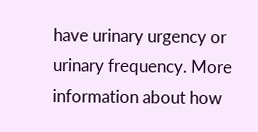have urinary urgency or urinary frequency. More information about how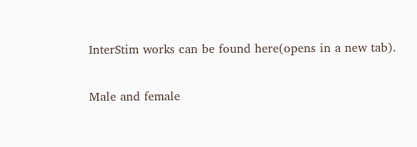InterStim works can be found here(opens in a new tab).

Male and female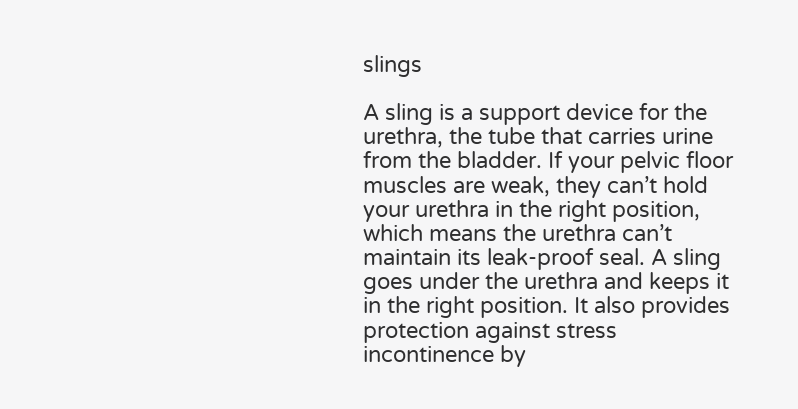slings

A sling is a support device for the urethra, the tube that carries urine from the bladder. If your pelvic floor muscles are weak, they can’t hold your urethra in the right position, which means the urethra can’t maintain its leak-proof seal. A sling goes under the urethra and keeps it in the right position. It also provides protection against stress incontinence by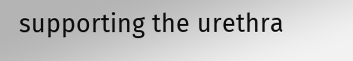supporting the urethra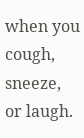when you cough, sneeze, or laugh.